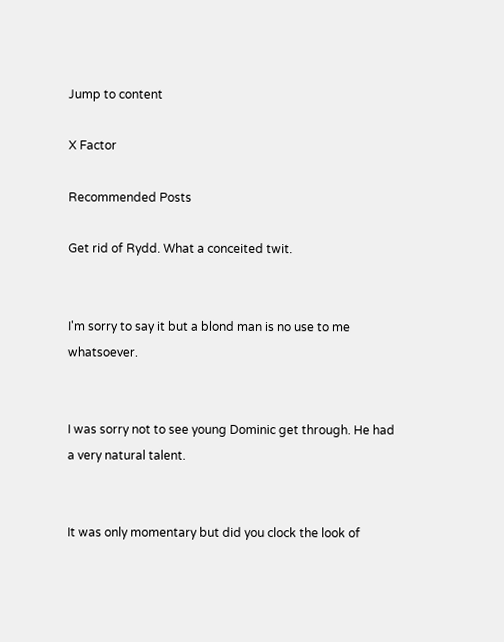Jump to content

X Factor

Recommended Posts

Get rid of Rydd. What a conceited twit.


I'm sorry to say it but a blond man is no use to me whatsoever.


I was sorry not to see young Dominic get through. He had a very natural talent.


It was only momentary but did you clock the look of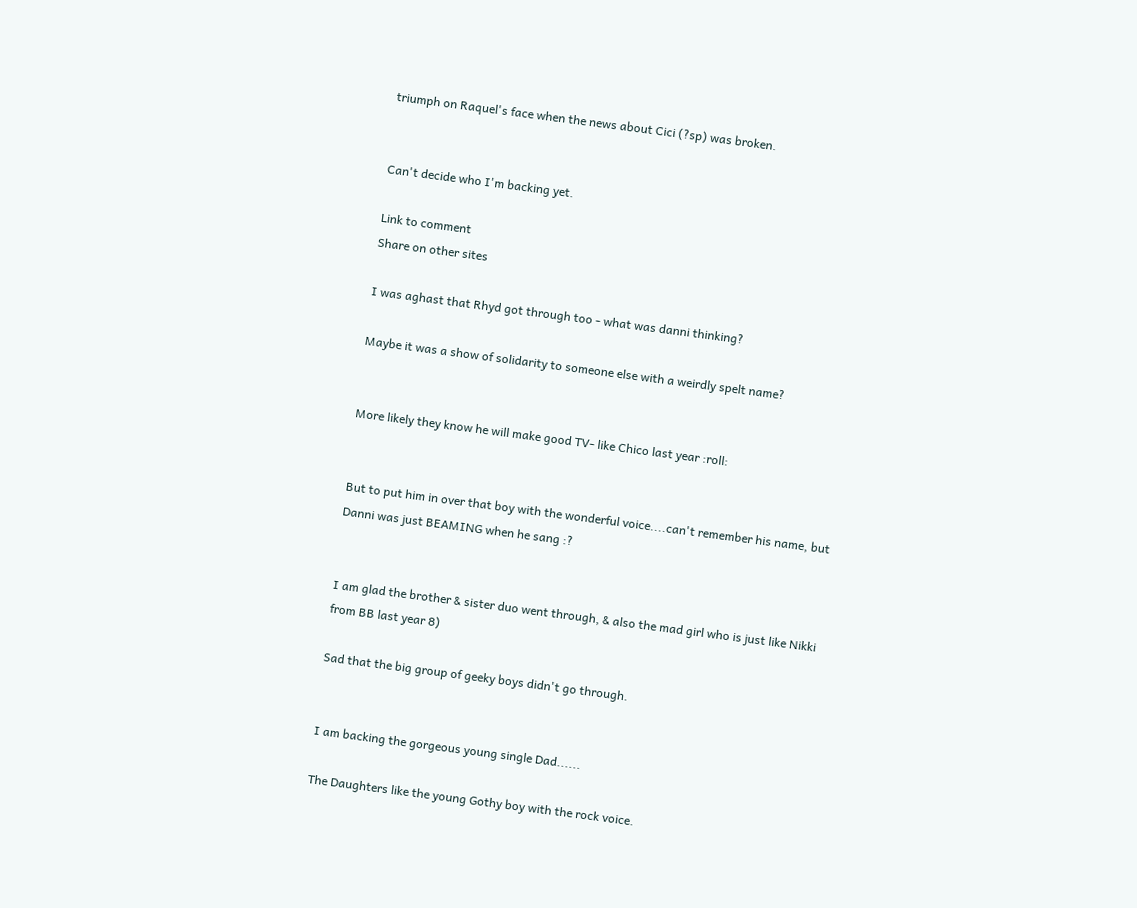triumph on Raquel's face when the news about Cici (?sp) was broken.


Can't decide who I'm backing yet.

Link to comment
Share on other sites

I was aghast that Rhyd got through too - what was danni thinking?

Maybe it was a show of solidarity to someone else with a weirdly spelt name?


More likely they know he will make good TV- like Chico last year :roll:


But to put him in over that boy with the wonderful voice....can't remember his name, but Danni was just BEAMING when he sang :?


I am glad the brother & sister duo went through, & also the mad girl who is just like Nikki from BB last year 8)

Sad that the big group of geeky boys didn't go through.


I am backing the gorgeous young single Dad......

The Daughters like the young Gothy boy with the rock voice.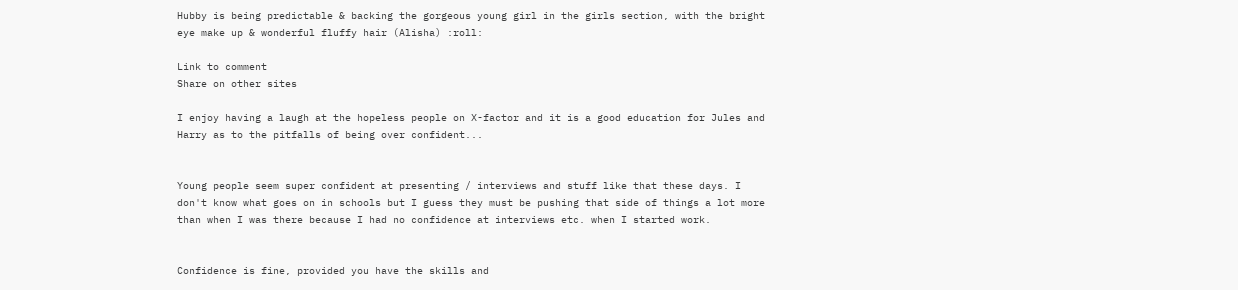Hubby is being predictable & backing the gorgeous young girl in the girls section, with the bright eye make up & wonderful fluffy hair (Alisha) :roll:

Link to comment
Share on other sites

I enjoy having a laugh at the hopeless people on X-factor and it is a good education for Jules and Harry as to the pitfalls of being over confident...


Young people seem super confident at presenting / interviews and stuff like that these days. I don't know what goes on in schools but I guess they must be pushing that side of things a lot more than when I was there because I had no confidence at interviews etc. when I started work.


Confidence is fine, provided you have the skills and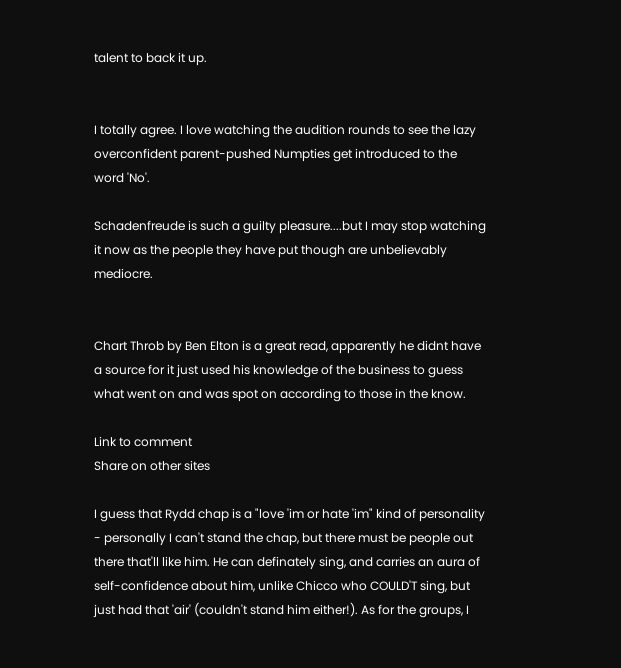talent to back it up.


I totally agree. I love watching the audition rounds to see the lazy overconfident parent-pushed Numpties get introduced to the word 'No'.

Schadenfreude is such a guilty pleasure....but I may stop watching it now as the people they have put though are unbelievably mediocre.


Chart Throb by Ben Elton is a great read, apparently he didnt have a source for it just used his knowledge of the business to guess what went on and was spot on according to those in the know.

Link to comment
Share on other sites

I guess that Rydd chap is a "love 'im or hate 'im" kind of personality - personally I can't stand the chap, but there must be people out there that'll like him. He can definately sing, and carries an aura of self-confidence about him, unlike Chicco who COULD'T sing, but just had that 'air' (couldn't stand him either!). As for the groups, I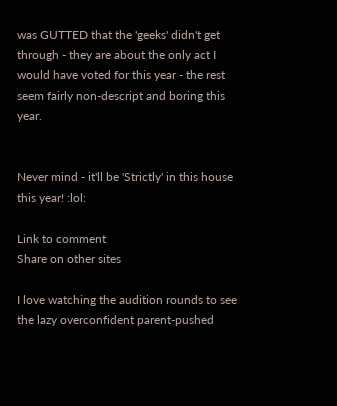was GUTTED that the 'geeks' didn't get through - they are about the only act I would have voted for this year - the rest seem fairly non-descript and boring this year.


Never mind - it'll be 'Strictly' in this house this year! :lol:

Link to comment
Share on other sites

I love watching the audition rounds to see the lazy overconfident parent-pushed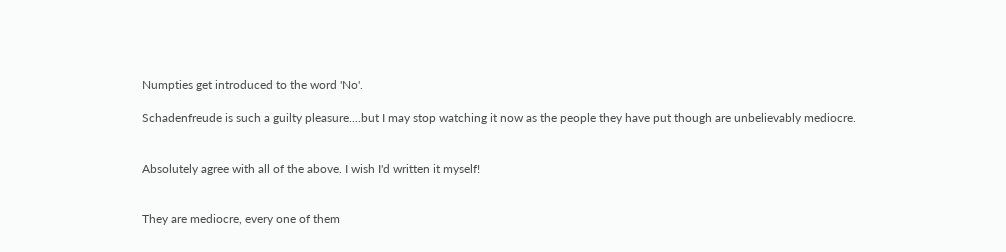Numpties get introduced to the word 'No'.

Schadenfreude is such a guilty pleasure....but I may stop watching it now as the people they have put though are unbelievably mediocre.


Absolutely agree with all of the above. I wish I'd written it myself!


They are mediocre, every one of them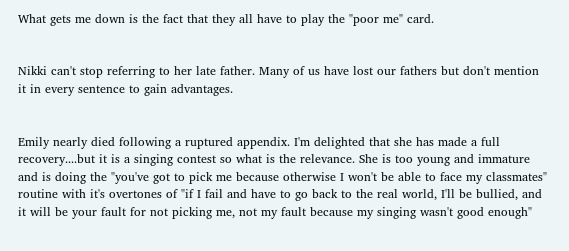What gets me down is the fact that they all have to play the "poor me" card.


Nikki can't stop referring to her late father. Many of us have lost our fathers but don't mention it in every sentence to gain advantages.


Emily nearly died following a ruptured appendix. I'm delighted that she has made a full recovery....but it is a singing contest so what is the relevance. She is too young and immature and is doing the "you've got to pick me because otherwise I won't be able to face my classmates" routine with it's overtones of "if I fail and have to go back to the real world, I'll be bullied, and it will be your fault for not picking me, not my fault because my singing wasn't good enough"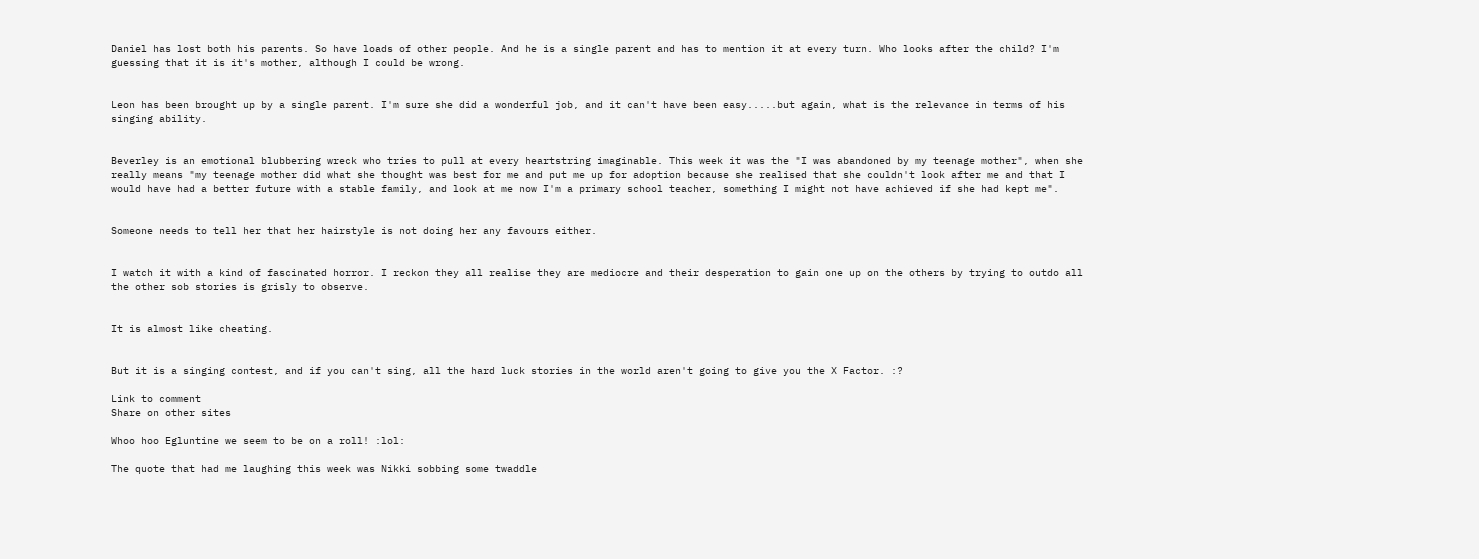Daniel has lost both his parents. So have loads of other people. And he is a single parent and has to mention it at every turn. Who looks after the child? I'm guessing that it is it's mother, although I could be wrong.


Leon has been brought up by a single parent. I'm sure she did a wonderful job, and it can't have been easy.....but again, what is the relevance in terms of his singing ability.


Beverley is an emotional blubbering wreck who tries to pull at every heartstring imaginable. This week it was the "I was abandoned by my teenage mother", when she really means "my teenage mother did what she thought was best for me and put me up for adoption because she realised that she couldn't look after me and that I would have had a better future with a stable family, and look at me now I'm a primary school teacher, something I might not have achieved if she had kept me".


Someone needs to tell her that her hairstyle is not doing her any favours either.


I watch it with a kind of fascinated horror. I reckon they all realise they are mediocre and their desperation to gain one up on the others by trying to outdo all the other sob stories is grisly to observe.


It is almost like cheating.


But it is a singing contest, and if you can't sing, all the hard luck stories in the world aren't going to give you the X Factor. :?

Link to comment
Share on other sites

Whoo hoo Egluntine we seem to be on a roll! :lol:

The quote that had me laughing this week was Nikki sobbing some twaddle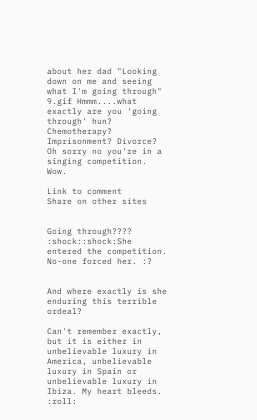about her dad "Looking down on me and seeing what I'm going through" 9.gif Hmmm....what exactly are you 'going through' hun? Chemotherapy? Imprisonment? Divorce? Oh sorry no you're in a singing competition. Wow.

Link to comment
Share on other sites


Going through???? :shock::shock:She entered the competition. No-one forced her. :?


And where exactly is she enduring this terrible ordeal?

Can't remember exactly, but it is either in unbelievable luxury in America, unbelievable luxury in Spain or unbelievable luxury in Ibiza. My heart bleeds. :roll: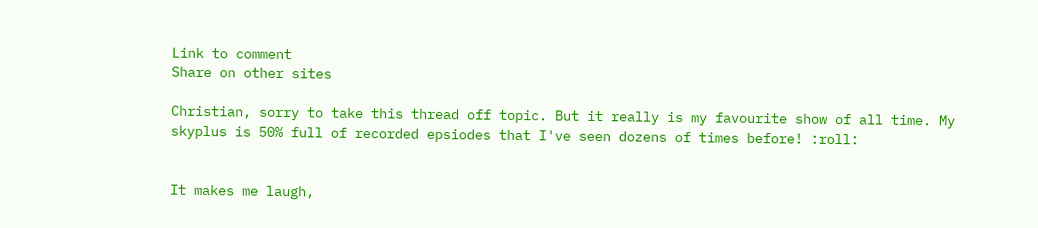Link to comment
Share on other sites

Christian, sorry to take this thread off topic. But it really is my favourite show of all time. My skyplus is 50% full of recorded epsiodes that I've seen dozens of times before! :roll:


It makes me laugh,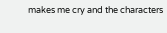makes me cry and the characters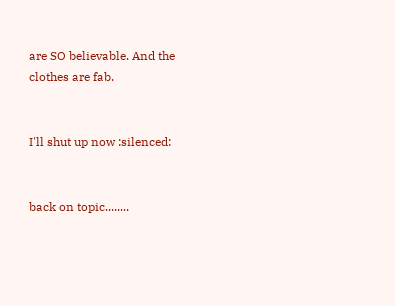are SO believable. And the clothes are fab.


I'll shut up now :silenced:


back on topic........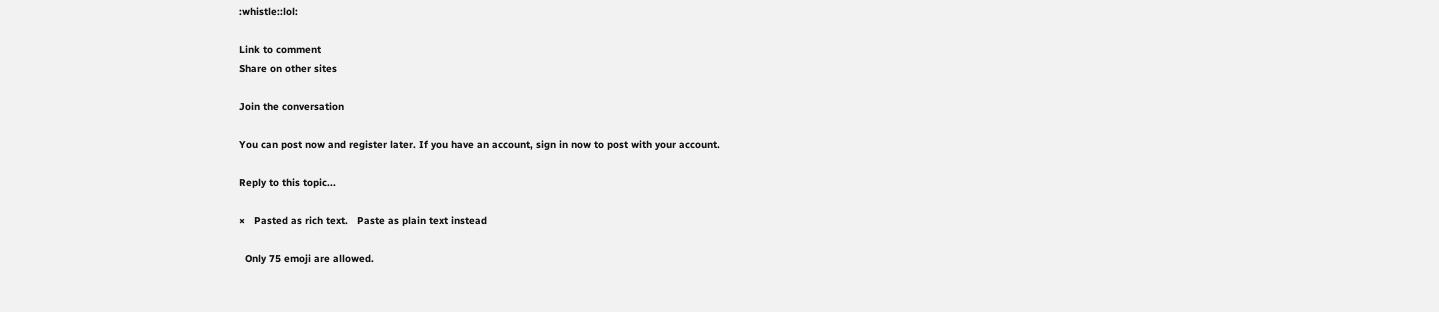:whistle::lol:

Link to comment
Share on other sites

Join the conversation

You can post now and register later. If you have an account, sign in now to post with your account.

Reply to this topic...

×   Pasted as rich text.   Paste as plain text instead

  Only 75 emoji are allowed.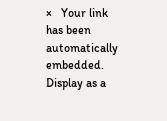×   Your link has been automatically embedded.   Display as a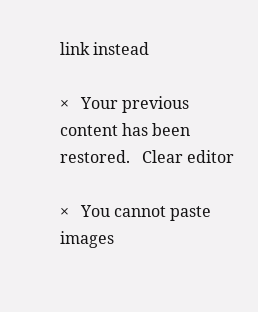link instead

×   Your previous content has been restored.   Clear editor

×   You cannot paste images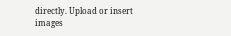directly. Upload or insert images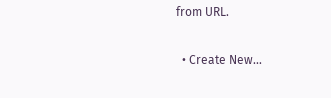from URL.

  • Create New...